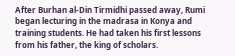After Burhan al-Din Tirmidhi passed away, Rumi began lecturing in the madrasa in Konya and training students. He had taken his first lessons from his father, the king of scholars.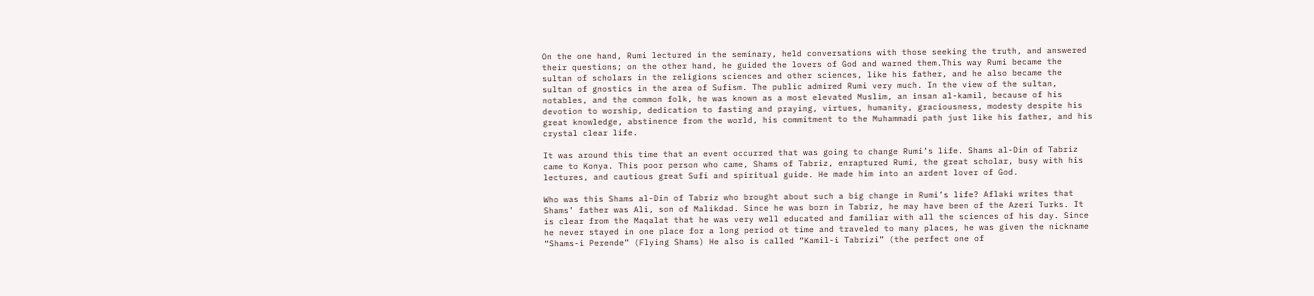On the one hand, Rumi lectured in the seminary, held conversations with those seeking the truth, and answered their questions; on the other hand, he guided the lovers of God and warned them.This way Rumi became the sultan of scholars in the religions sciences and other sciences, like his father, and he also became the sultan of gnostics in the area of Sufism. The public admired Rumi very much. In the view of the sultan, notables, and the common folk, he was known as a most elevated Muslim, an insan al-kamil, because of his devotion to worship, dedication to fasting and praying, virtues, humanity, graciousness, modesty despite his great knowledge, abstinence from the world, his commitment to the Muhammadi path just like his father, and his crystal clear life.

It was around this time that an event occurred that was going to change Rumi’s life. Shams al-Din of Tabriz came to Konya. This poor person who came, Shams of Tabriz, enraptured Rumi, the great scholar, busy with his lectures, and cautious great Sufi and spiritual guide. He made him into an ardent lover of God.

Who was this Shams al-Din of Tabriz who brought about such a big change in Rumi’s life? Aflaki writes that Shams’ father was Ali, son of Malikdad. Since he was born in Tabriz, he may have been of the Azeri Turks. It is clear from the Maqalat that he was very well educated and familiar with all the sciences of his day. Since he never stayed in one place for a long period ot time and traveled to many places, he was given the nickname “Shams-i Perende” (Flying Shams) He also is called “Kamil-i Tabrizi” (the perfect one of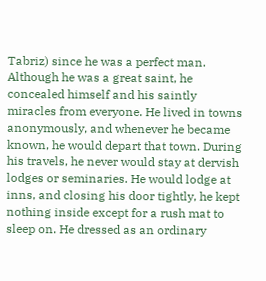Tabriz) since he was a perfect man. Although he was a great saint, he concealed himself and his saintly miracles from everyone. He lived in towns anonymously, and whenever he became known, he would depart that town. During his travels, he never would stay at dervish lodges or seminaries. He would lodge at inns, and closing his door tightly, he kept nothing inside except for a rush mat to sleep on. He dressed as an ordinary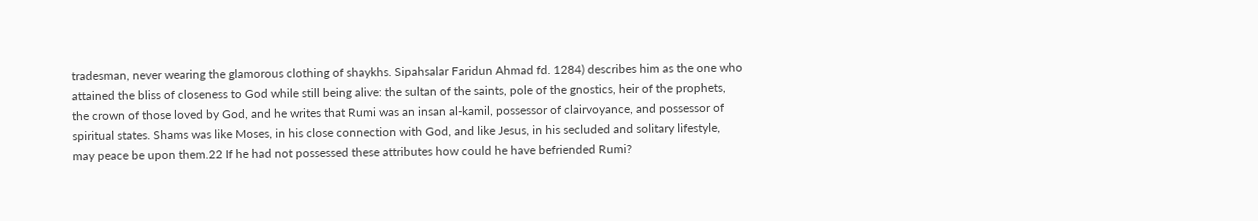tradesman, never wearing the glamorous clothing of shaykhs. Sipahsalar Faridun Ahmad fd. 1284) describes him as the one who attained the bliss of closeness to God while still being alive: the sultan of the saints, pole of the gnostics, heir of the prophets, the crown of those loved by God, and he writes that Rumi was an insan al-kamil, possessor of clairvoyance, and possessor of spiritual states. Shams was like Moses, in his close connection with God, and like Jesus, in his secluded and solitary lifestyle, may peace be upon them.22 If he had not possessed these attributes how could he have befriended Rumi?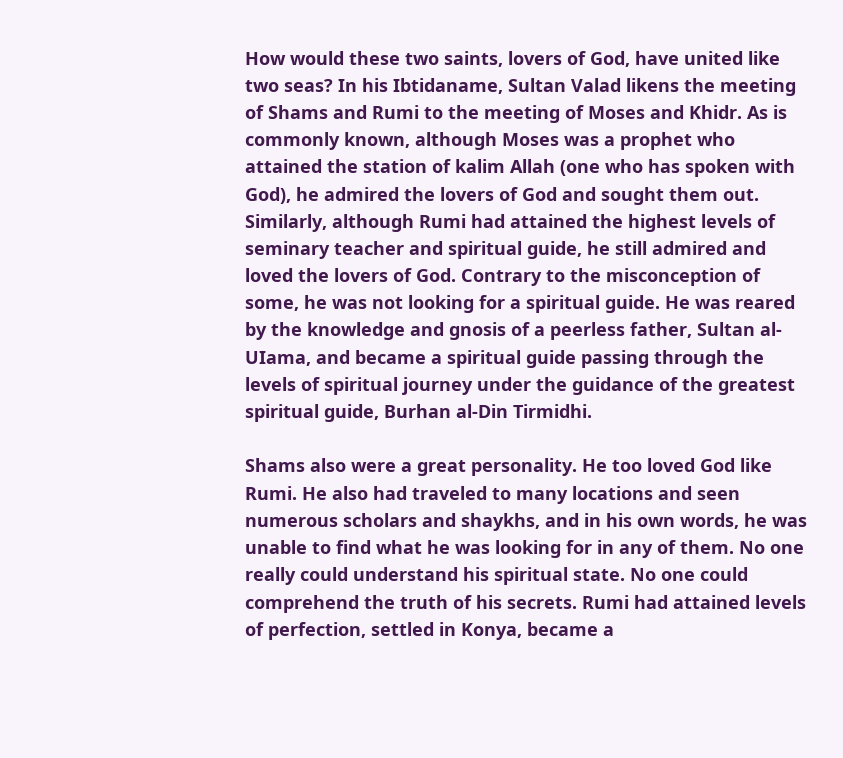How would these two saints, lovers of God, have united like two seas? In his Ibtidaname, Sultan Valad likens the meeting of Shams and Rumi to the meeting of Moses and Khidr. As is commonly known, although Moses was a prophet who attained the station of kalim Allah (one who has spoken with God), he admired the lovers of God and sought them out. Similarly, although Rumi had attained the highest levels of seminary teacher and spiritual guide, he still admired and loved the lovers of God. Contrary to the misconception of some, he was not looking for a spiritual guide. He was reared by the knowledge and gnosis of a peerless father, Sultan al-UIama, and became a spiritual guide passing through the levels of spiritual journey under the guidance of the greatest spiritual guide, Burhan al-Din Tirmidhi.

Shams also were a great personality. He too loved God like Rumi. He also had traveled to many locations and seen numerous scholars and shaykhs, and in his own words, he was unable to find what he was looking for in any of them. No one really could understand his spiritual state. No one could comprehend the truth of his secrets. Rumi had attained levels of perfection, settled in Konya, became a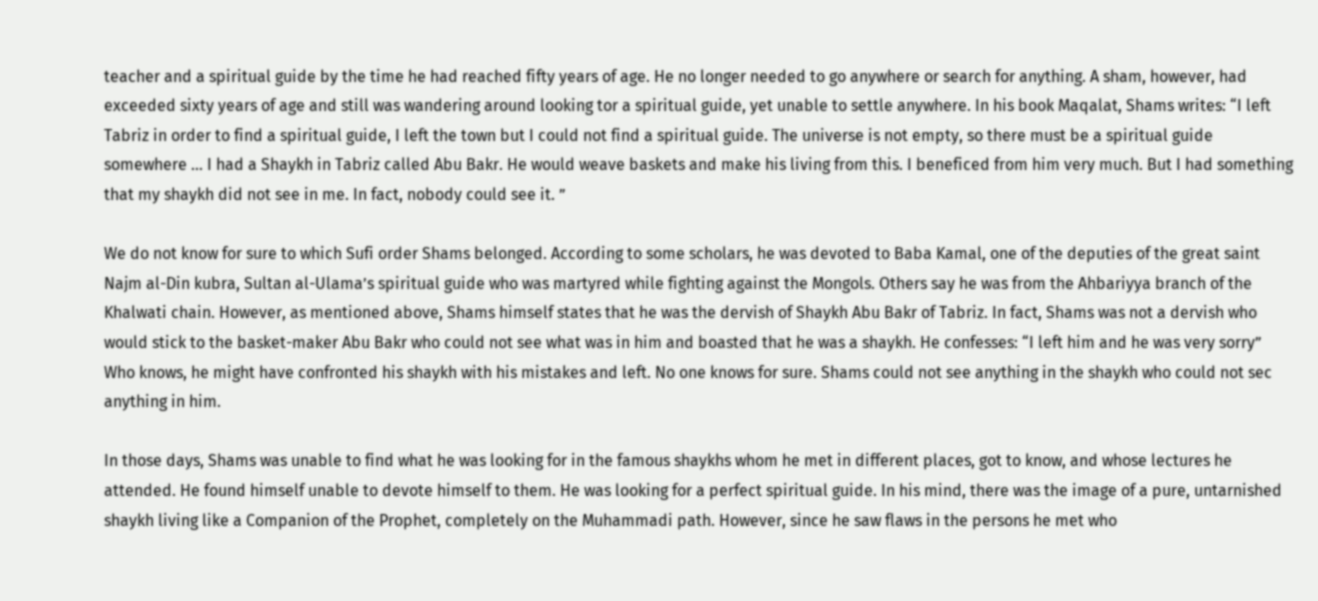teacher and a spiritual guide by the time he had reached fifty years of age. He no longer needed to go anywhere or search for anything. A sham, however, had exceeded sixty years of age and still was wandering around looking tor a spiritual guide, yet unable to settle anywhere. In his book Maqalat, Shams writes: “I left Tabriz in order to find a spiritual guide, I left the town but I could not find a spiritual guide. The universe is not empty, so there must be a spiritual guide somewhere … I had a Shaykh in Tabriz called Abu Bakr. He would weave baskets and make his living from this. I beneficed from him very much. But I had something that my shaykh did not see in me. In fact, nobody could see it. ”

We do not know for sure to which Sufi order Shams belonged. According to some scholars, he was devoted to Baba Kamal, one of the deputies of the great saint Najm al-Din kubra, Sultan al-Ulama’s spiritual guide who was martyred while fighting against the Mongols. Others say he was from the Ahbariyya branch of the Khalwati chain. However, as mentioned above, Shams himself states that he was the dervish of Shaykh Abu Bakr of Tabriz. In fact, Shams was not a dervish who would stick to the basket-maker Abu Bakr who could not see what was in him and boasted that he was a shaykh. He confesses: “I left him and he was very sorry” Who knows, he might have confronted his shaykh with his mistakes and left. No one knows for sure. Shams could not see anything in the shaykh who could not sec anything in him.

In those days, Shams was unable to find what he was looking for in the famous shaykhs whom he met in different places, got to know, and whose lectures he attended. He found himself unable to devote himself to them. He was looking for a perfect spiritual guide. In his mind, there was the image of a pure, untarnished shaykh living like a Companion of the Prophet, completely on the Muhammadi path. However, since he saw flaws in the persons he met who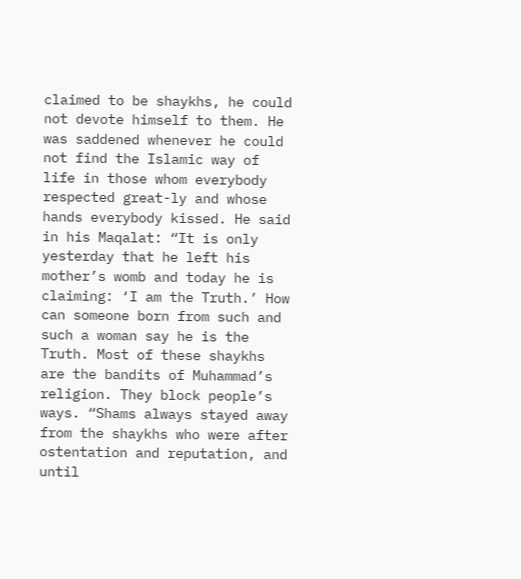claimed to be shaykhs, he could not devote himself to them. He was saddened whenever he could not find the Islamic way of life in those whom everybody respected great-ly and whose hands everybody kissed. He said in his Maqalat: “It is only yesterday that he left his mother’s womb and today he is claiming: ‘I am the Truth.’ How can someone born from such and such a woman say he is the Truth. Most of these shaykhs are the bandits of Muhammad’s religion. They block people’s ways. “Shams always stayed away from the shaykhs who were after ostentation and reputation, and until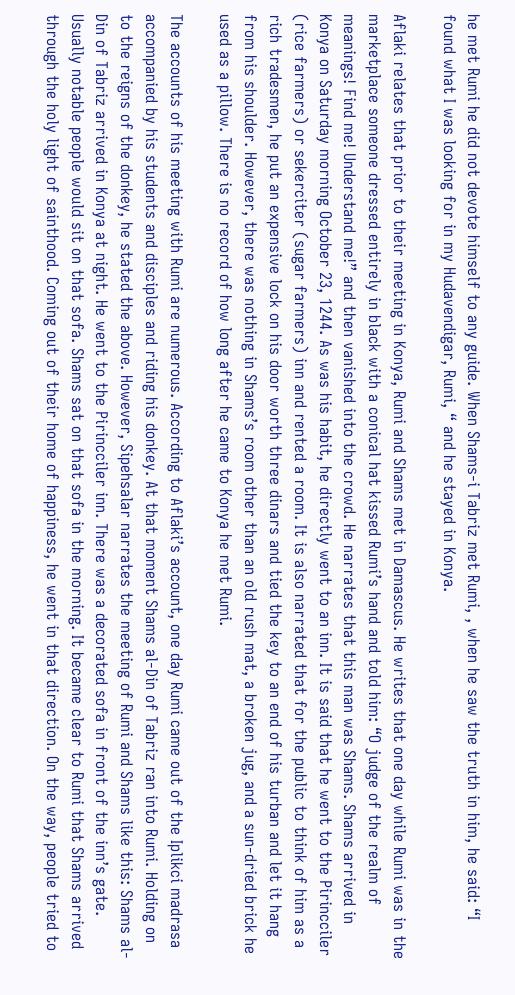he met Rumi he did not devote himself to any guide. When Shams-i Tabriz met Rumi, , when he saw the truth in him, he said: “I found what I was looking for in my Hudavendigar, Rumi, “ and he stayed in Konya.

Aflaki relates that prior to their meeting in Konya, Rumi and Shams met in Damascus. He writes that one day while Rumi was in the marketplace someone dressed entirely in black with a conical hat kissed Rumi’s hand and told him: “O judge of the realm of meanings! Find me! Understand me!” and then vanished into the crowd. He narrates that this man was Shams. Shams arrived in Konya on Saturday morning October 23, 1244. As was his habit, he directly went to an inn. It is said that he went to the Pirincciler (rice farmers) or sekerciter (sugar farmers) inn and rented a room. It is also narrated that for the public to think of him as a rich tradesmen, he put an expensive lock on his door worth three dinars and tied the key to an end of his turban and let it hang from his shoulder. However, there was nothing in Shams’s room other than an old rush mat, a broken jug, and a sun-dried brick he used as a pillow. There is no record of how long after he came to Konya he met Rumi.

The accounts of his meeting with Rumi are numerous. According to Aflaki’s account, one day Rumi came out of the Iplikci madrasa accompanied by his students and disciples and riding his donkey. At that moment Shams al-Din of Tabriz ran into Rumi. Holding on to the reigns of the donkey, he stated the above. However, Sipehsalar narrates the meeting of Rumi and Shams like this: Shams al-Din of Tabriz arrived in Konya at night. He went to the Pirincciler inn. There was a decorated sofa in front of the inn’s gate. Usually notable people would sit on that sofa. Shams sat on that sofa in the morning. It became clear to Rumi that Shams arrived through the holy light of sainthood. Coming out of their home of happiness, he went in that direction. On the way, people tried to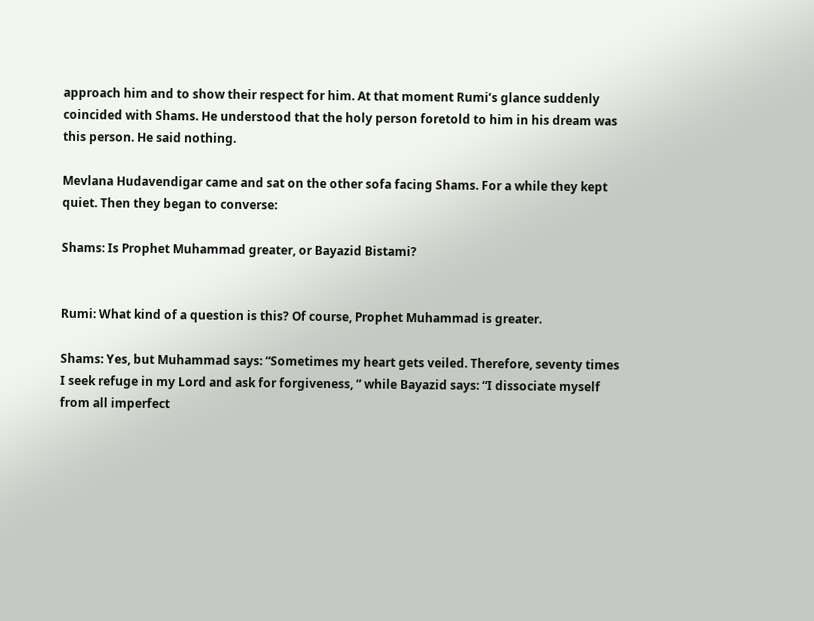approach him and to show their respect for him. At that moment Rumi’s glance suddenly coincided with Shams. He understood that the holy person foretold to him in his dream was this person. He said nothing.

Mevlana Hudavendigar came and sat on the other sofa facing Shams. For a while they kept quiet. Then they began to converse:

Shams: Is Prophet Muhammad greater, or Bayazid Bistami?


Rumi: What kind of a question is this? Of course, Prophet Muhammad is greater.

Shams: Yes, but Muhammad says: “Sometimes my heart gets veiled. Therefore, seventy times I seek refuge in my Lord and ask for forgiveness, ” while Bayazid says: “I dissociate myself from all imperfect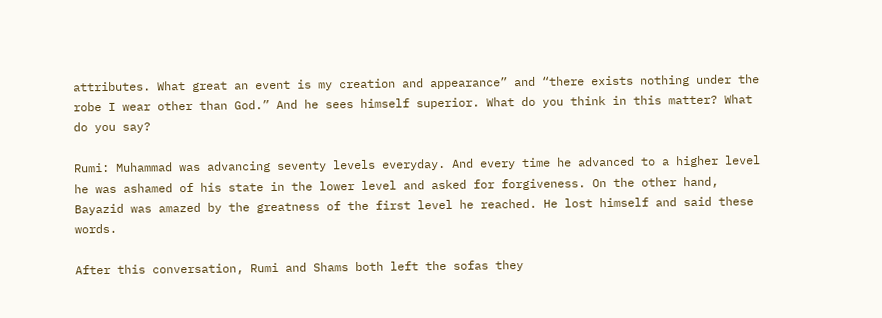attributes. What great an event is my creation and appearance” and “there exists nothing under the robe I wear other than God.” And he sees himself superior. What do you think in this matter? What do you say?

Rumi: Muhammad was advancing seventy levels everyday. And every time he advanced to a higher level he was ashamed of his state in the lower level and asked for forgiveness. On the other hand, Bayazid was amazed by the greatness of the first level he reached. He lost himself and said these words.

After this conversation, Rumi and Shams both left the sofas they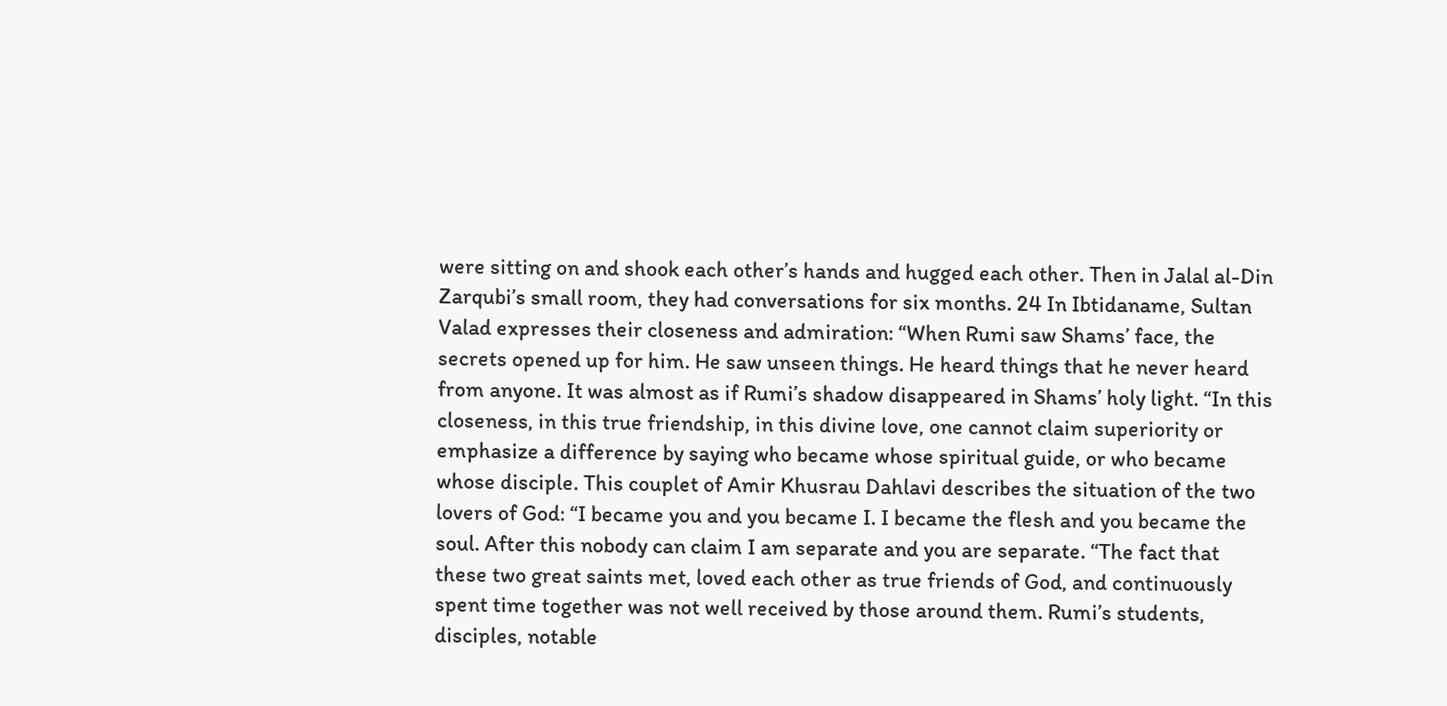were sitting on and shook each other’s hands and hugged each other. Then in Jalal al-Din Zarqubi’s small room, they had conversations for six months. 24 In Ibtidaname, Sultan Valad expresses their closeness and admiration: “When Rumi saw Shams’ face, the secrets opened up for him. He saw unseen things. He heard things that he never heard from anyone. It was almost as if Rumi’s shadow disappeared in Shams’ holy light. “In this closeness, in this true friendship, in this divine love, one cannot claim superiority or emphasize a difference by saying who became whose spiritual guide, or who became whose disciple. This couplet of Amir Khusrau Dahlavi describes the situation of the two lovers of God: “I became you and you became I. I became the flesh and you became the soul. After this nobody can claim I am separate and you are separate. “The fact that these two great saints met, loved each other as true friends of God, and continuously spent time together was not well received by those around them. Rumi’s students, disciples, notable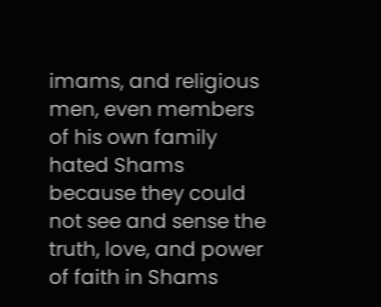imams, and religious men, even members of his own family hated Shams because they could not see and sense the truth, love, and power of faith in Shams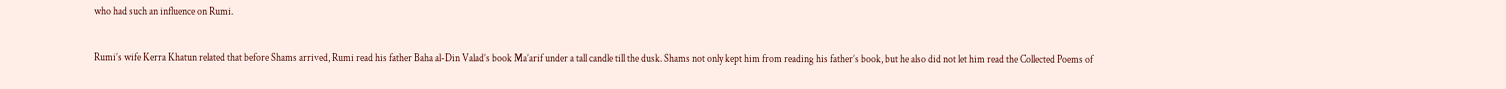who had such an influence on Rumi.

Rumi’s wife Kerra Khatun related that before Shams arrived, Rumi read his father Baha al-Din Valad’s book Ma’arif under a tall candle till the dusk. Shams not only kept him from reading his father’s book, but he also did not let him read the Collected Poems of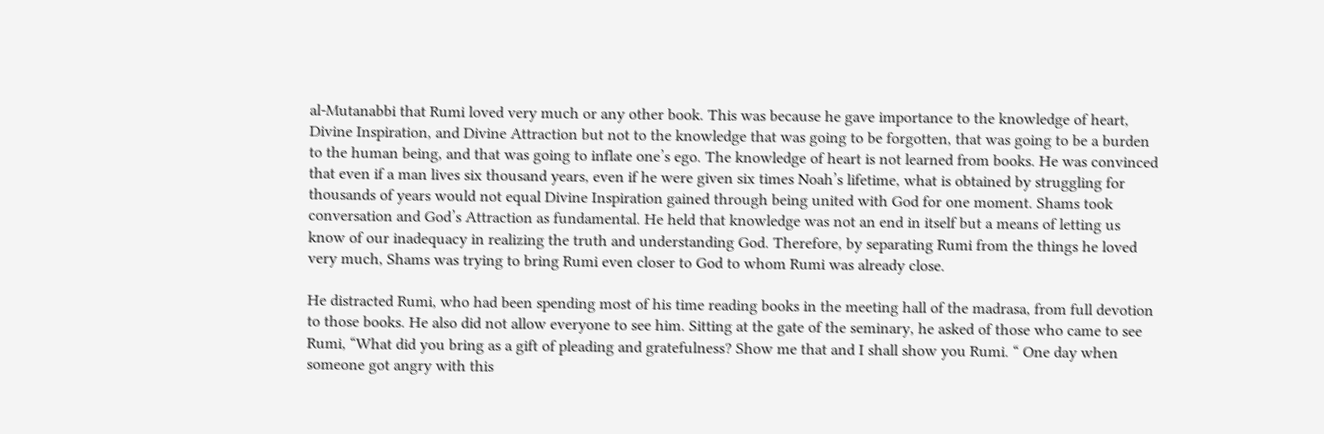al-Mutanabbi that Rumi loved very much or any other book. This was because he gave importance to the knowledge of heart, Divine Inspiration, and Divine Attraction but not to the knowledge that was going to be forgotten, that was going to be a burden to the human being, and that was going to inflate one’s ego. The knowledge of heart is not learned from books. He was convinced that even if a man lives six thousand years, even if he were given six times Noah’s lifetime, what is obtained by struggling for thousands of years would not equal Divine Inspiration gained through being united with God for one moment. Shams took conversation and God’s Attraction as fundamental. He held that knowledge was not an end in itself but a means of letting us know of our inadequacy in realizing the truth and understanding God. Therefore, by separating Rumi from the things he loved very much, Shams was trying to bring Rumi even closer to God to whom Rumi was already close.

He distracted Rumi, who had been spending most of his time reading books in the meeting hall of the madrasa, from full devotion to those books. He also did not allow everyone to see him. Sitting at the gate of the seminary, he asked of those who came to see Rumi, “What did you bring as a gift of pleading and gratefulness? Show me that and I shall show you Rumi. “ One day when someone got angry with this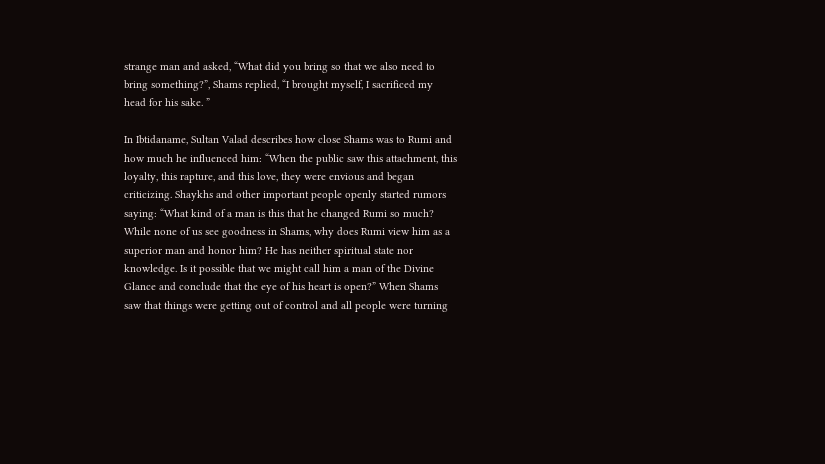strange man and asked, “What did you bring so that we also need to bring something?”, Shams replied, “I brought myself, I sacrificed my head for his sake. ”

In Ibtidaname, Sultan Valad describes how close Shams was to Rumi and how much he influenced him: “When the public saw this attachment, this loyalty, this rapture, and this love, they were envious and began criticizing. Shaykhs and other important people openly started rumors saying: “What kind of a man is this that he changed Rumi so much? While none of us see goodness in Shams, why does Rumi view him as a superior man and honor him? He has neither spiritual state nor knowledge. Is it possible that we might call him a man of the Divine Glance and conclude that the eye of his heart is open?” When Shams saw that things were getting out of control and all people were turning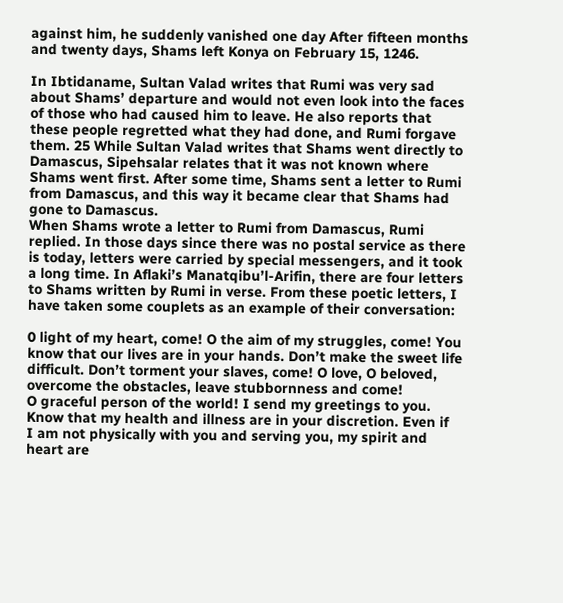against him, he suddenly vanished one day After fifteen months and twenty days, Shams left Konya on February 15, 1246.

In Ibtidaname, Sultan Valad writes that Rumi was very sad about Shams’ departure and would not even look into the faces of those who had caused him to leave. He also reports that these people regretted what they had done, and Rumi forgave them. 25 While Sultan Valad writes that Shams went directly to Damascus, Sipehsalar relates that it was not known where Shams went first. After some time, Shams sent a letter to Rumi from Damascus, and this way it became clear that Shams had gone to Damascus.
When Shams wrote a letter to Rumi from Damascus, Rumi replied. In those days since there was no postal service as there is today, letters were carried by special messengers, and it took a long time. In Aflaki’s Manatqibu’l-Arifin, there are four letters to Shams written by Rumi in verse. From these poetic letters, I have taken some couplets as an example of their conversation:

0 light of my heart, come! O the aim of my struggles, come! You know that our lives are in your hands. Don’t make the sweet life difficult. Don’t torment your slaves, come! O love, O beloved, overcome the obstacles, leave stubbornness and come!
O graceful person of the world! I send my greetings to you. Know that my health and illness are in your discretion. Even if
I am not physically with you and serving you, my spirit and heart are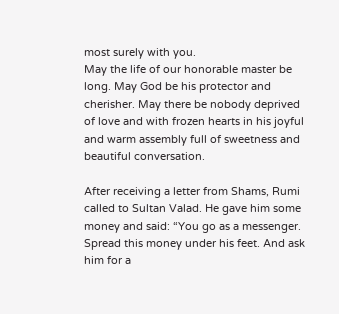most surely with you.
May the life of our honorable master be long. May God be his protector and cherisher. May there be nobody deprived of love and with frozen hearts in his joyful and warm assembly full of sweetness and beautiful conversation.

After receiving a letter from Shams, Rumi called to Sultan Valad. He gave him some money and said: “You go as a messenger. Spread this money under his feet. And ask him for a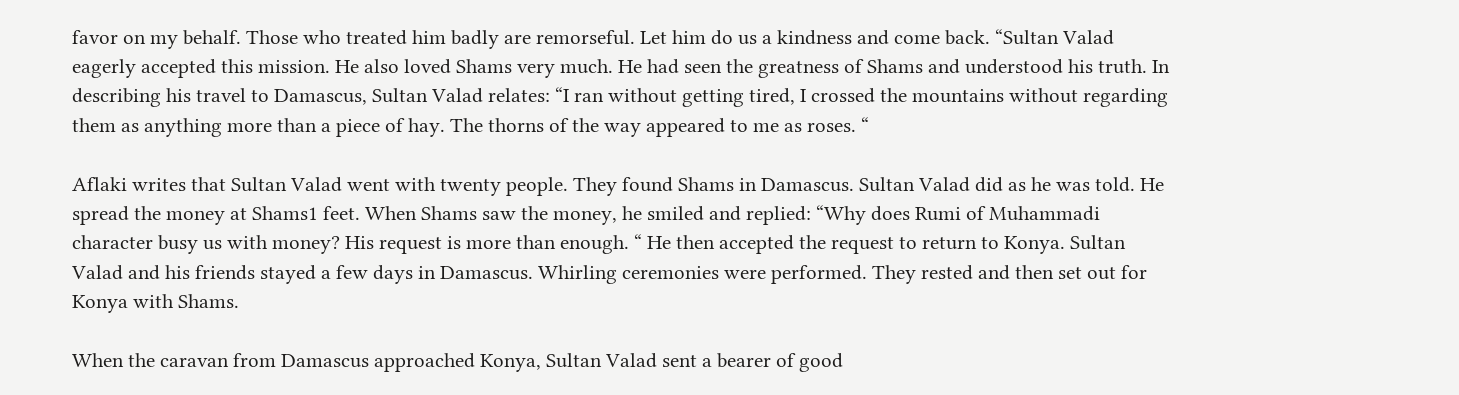favor on my behalf. Those who treated him badly are remorseful. Let him do us a kindness and come back. “Sultan Valad eagerly accepted this mission. He also loved Shams very much. He had seen the greatness of Shams and understood his truth. In describing his travel to Damascus, Sultan Valad relates: “I ran without getting tired, I crossed the mountains without regarding them as anything more than a piece of hay. The thorns of the way appeared to me as roses. “

Aflaki writes that Sultan Valad went with twenty people. They found Shams in Damascus. Sultan Valad did as he was told. He spread the money at Shams1 feet. When Shams saw the money, he smiled and replied: “Why does Rumi of Muhammadi character busy us with money? His request is more than enough. “ He then accepted the request to return to Konya. Sultan Valad and his friends stayed a few days in Damascus. Whirling ceremonies were performed. They rested and then set out for Konya with Shams.

When the caravan from Damascus approached Konya, Sultan Valad sent a bearer of good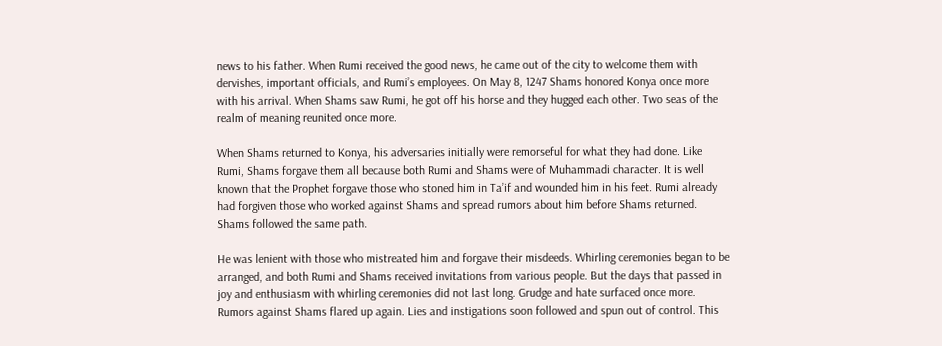news to his father. When Rumi received the good news, he came out of the city to welcome them with dervishes, important officials, and Rumi’s employees. On May 8, 1247 Shams honored Konya once more with his arrival. When Shams saw Rumi, he got off his horse and they hugged each other. Two seas of the realm of meaning reunited once more.

When Shams returned to Konya, his adversaries initially were remorseful for what they had done. Like Rumi, Shams forgave them all because both Rumi and Shams were of Muhammadi character. It is well known that the Prophet forgave those who stoned him in Ta’if and wounded him in his feet. Rumi already had forgiven those who worked against Shams and spread rumors about him before Shams returned. Shams followed the same path.

He was lenient with those who mistreated him and forgave their misdeeds. Whirling ceremonies began to be arranged, and both Rumi and Shams received invitations from various people. But the days that passed in joy and enthusiasm with whirling ceremonies did not last long. Grudge and hate surfaced once more. Rumors against Shams flared up again. Lies and instigations soon followed and spun out of control. This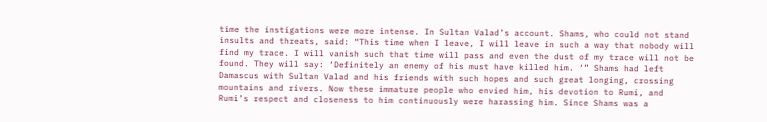time the instigations were more intense. In Sultan Valad’s account. Shams, who could not stand insults and threats, said: “This time when I leave, I will leave in such a way that nobody will find my trace. I will vanish such that time will pass and even the dust of my trace will not be found. They will say: ‘Definitely an enemy of his must have killed him. ‘” Shams had left Damascus with Sultan Valad and his friends with such hopes and such great longing, crossing mountains and rivers. Now these immature people who envied him, his devotion to Rumi, and Rumi’s respect and closeness to him continuously were harassing him. Since Shams was a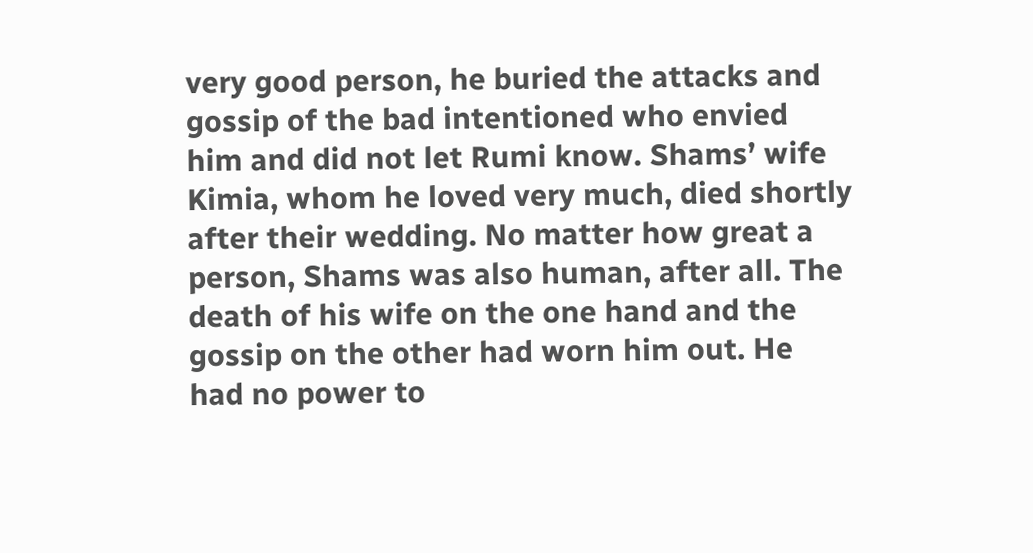very good person, he buried the attacks and gossip of the bad intentioned who envied him and did not let Rumi know. Shams’ wife Kimia, whom he loved very much, died shortly after their wedding. No matter how great a person, Shams was also human, after all. The death of his wife on the one hand and the gossip on the other had worn him out. He had no power to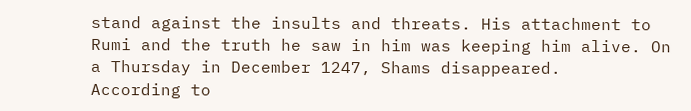stand against the insults and threats. His attachment to Rumi and the truth he saw in him was keeping him alive. On a Thursday in December 1247, Shams disappeared.
According to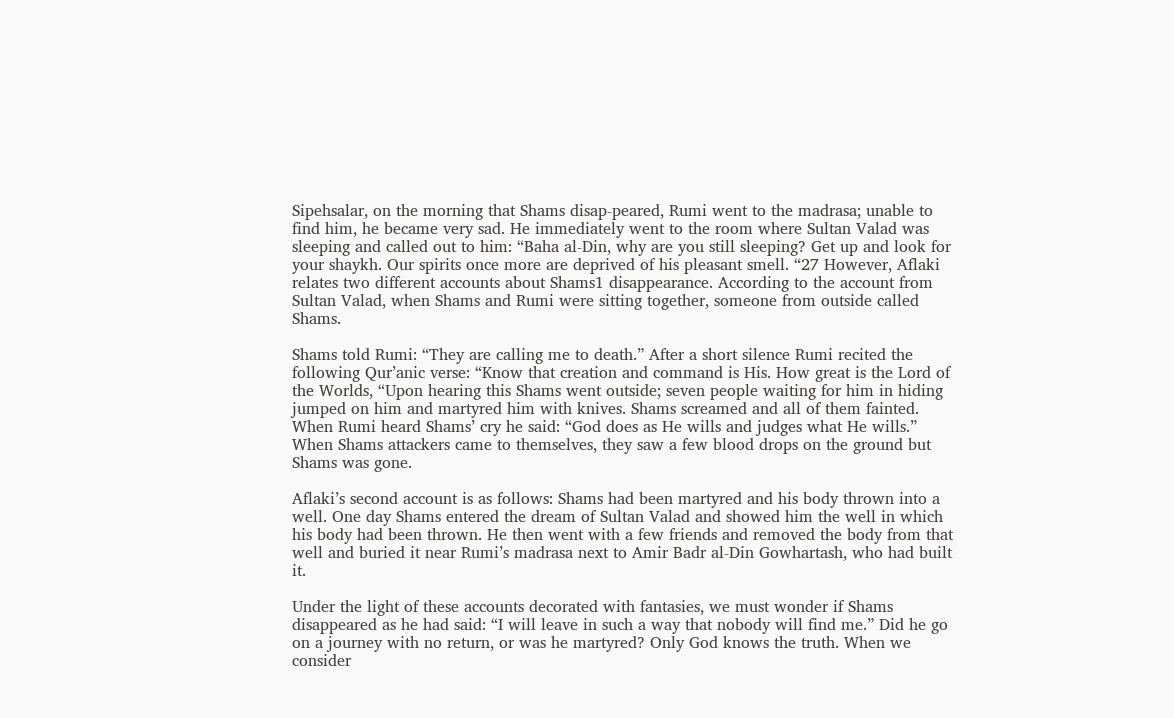Sipehsalar, on the morning that Shams disap-peared, Rumi went to the madrasa; unable to find him, he became very sad. He immediately went to the room where Sultan Valad was sleeping and called out to him: “Baha al-Din, why are you still sleeping? Get up and look for your shaykh. Our spirits once more are deprived of his pleasant smell. “27 However, Aflaki relates two different accounts about Shams1 disappearance. According to the account from Sultan Valad, when Shams and Rumi were sitting together, someone from outside called Shams.

Shams told Rumi: “They are calling me to death.” After a short silence Rumi recited the following Qur’anic verse: “Know that creation and command is His. How great is the Lord of the Worlds, “Upon hearing this Shams went outside; seven people waiting for him in hiding jumped on him and martyred him with knives. Shams screamed and all of them fainted. When Rumi heard Shams’ cry he said: “God does as He wills and judges what He wills.” When Shams attackers came to themselves, they saw a few blood drops on the ground but Shams was gone.

Aflaki’s second account is as follows: Shams had been martyred and his body thrown into a well. One day Shams entered the dream of Sultan Valad and showed him the well in which his body had been thrown. He then went with a few friends and removed the body from that well and buried it near Rumi’s madrasa next to Amir Badr al-Din Gowhartash, who had built it.

Under the light of these accounts decorated with fantasies, we must wonder if Shams disappeared as he had said: “I will leave in such a way that nobody will find me.” Did he go on a journey with no return, or was he martyred? Only God knows the truth. When we consider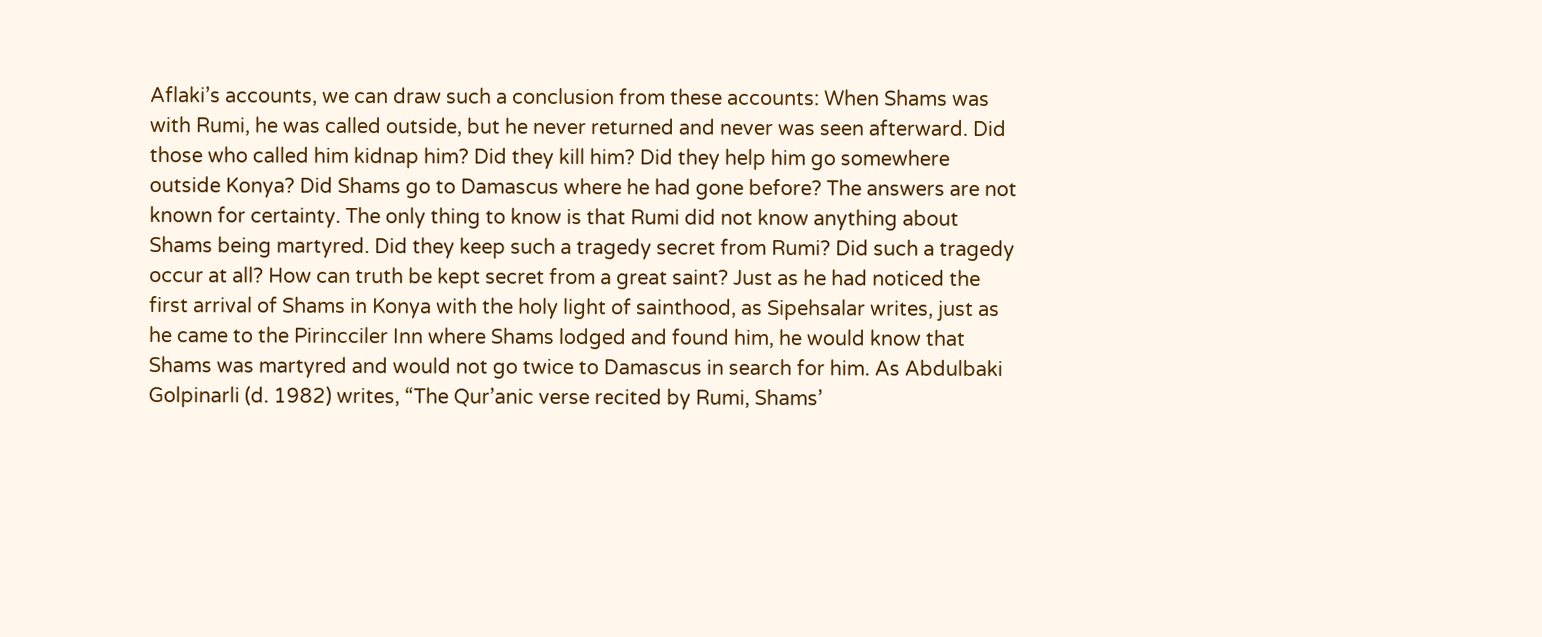Aflaki’s accounts, we can draw such a conclusion from these accounts: When Shams was with Rumi, he was called outside, but he never returned and never was seen afterward. Did those who called him kidnap him? Did they kill him? Did they help him go somewhere outside Konya? Did Shams go to Damascus where he had gone before? The answers are not known for certainty. The only thing to know is that Rumi did not know anything about Shams being martyred. Did they keep such a tragedy secret from Rumi? Did such a tragedy occur at all? How can truth be kept secret from a great saint? Just as he had noticed the first arrival of Shams in Konya with the holy light of sainthood, as Sipehsalar writes, just as he came to the Pirincciler Inn where Shams lodged and found him, he would know that Shams was martyred and would not go twice to Damascus in search for him. As Abdulbaki Golpinarli (d. 1982) writes, “The Qur’anic verse recited by Rumi, Shams’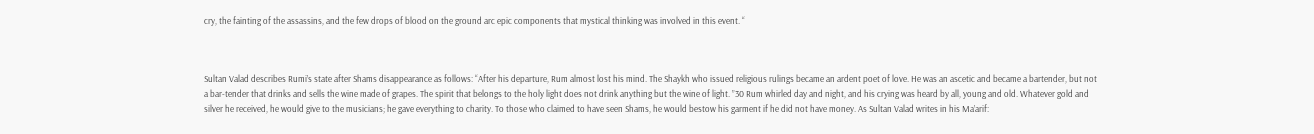cry, the fainting of the assassins, and the few drops of blood on the ground arc epic components that mystical thinking was involved in this event. “



Sultan Valad describes Rumi’s state after Shams disappearance as follows: “After his departure, Rum almost lost his mind. The Shaykh who issued religious rulings became an ardent poet of love. He was an ascetic and became a bartender, but not a bar-tender that drinks and sells the wine made of grapes. The spirit that belongs to the holy light does not drink anything but the wine of light. ”30 Rum whirled day and night, and his crying was heard by all, young and old. Whatever gold and silver he received, he would give to the musicians; he gave everything to charity. To those who claimed to have seen Shams, he would bestow his garment if he did not have money. As Sultan Valad writes in his Ma’arif: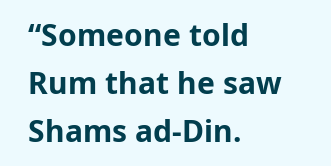“Someone told Rum that he saw Shams ad-Din.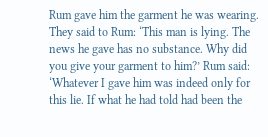Rum gave him the garment he was wearing. They said to Rum: ‘This man is lying. The news he gave has no substance. Why did you give your garment to him?’ Rum said: ‘Whatever I gave him was indeed only for this lie. If what he had told had been the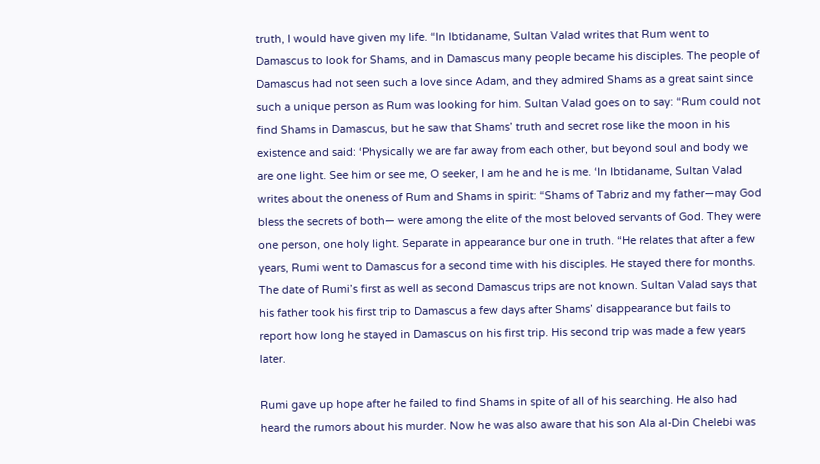truth, I would have given my life. “In Ibtidaname, Sultan Valad writes that Rum went to Damascus to look for Shams, and in Damascus many people became his disciples. The people of Damascus had not seen such a love since Adam, and they admired Shams as a great saint since such a unique person as Rum was looking for him. Sultan Valad goes on to say: “Rum could not find Shams in Damascus, but he saw that Shams’ truth and secret rose like the moon in his existence and said: ‘Physically we are far away from each other, but beyond soul and body we are one light. See him or see me, O seeker, I am he and he is me. ‘In Ibtidaname, Sultan Valad writes about the oneness of Rum and Shams in spirit: “Shams of Tabriz and my father—may God bless the secrets of both— were among the elite of the most beloved servants of God. They were one person, one holy light. Separate in appearance bur one in truth. “He relates that after a few years, Rumi went to Damascus for a second time with his disciples. He stayed there for months. The date of Rumi’s first as well as second Damascus trips are not known. Sultan Valad says that his father took his first trip to Damascus a few days after Shams’ disappearance but fails to report how long he stayed in Damascus on his first trip. His second trip was made a few years later.

Rumi gave up hope after he failed to find Shams in spite of all of his searching. He also had heard the rumors about his murder. Now he was also aware that his son Ala al-Din Chelebi was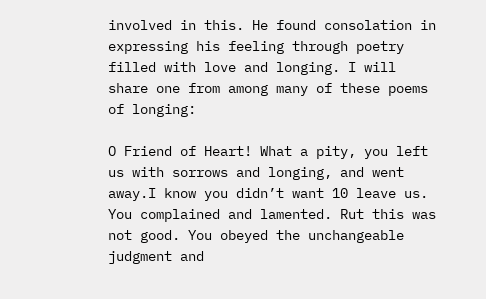involved in this. He found consolation in expressing his feeling through poetry filled with love and longing. I will share one from among many of these poems of longing:

O Friend of Heart! What a pity, you left us with sorrows and longing, and went away.I know you didn’t want 10 leave us. You complained and lamented. Rut this was not good. You obeyed the unchangeable judgment and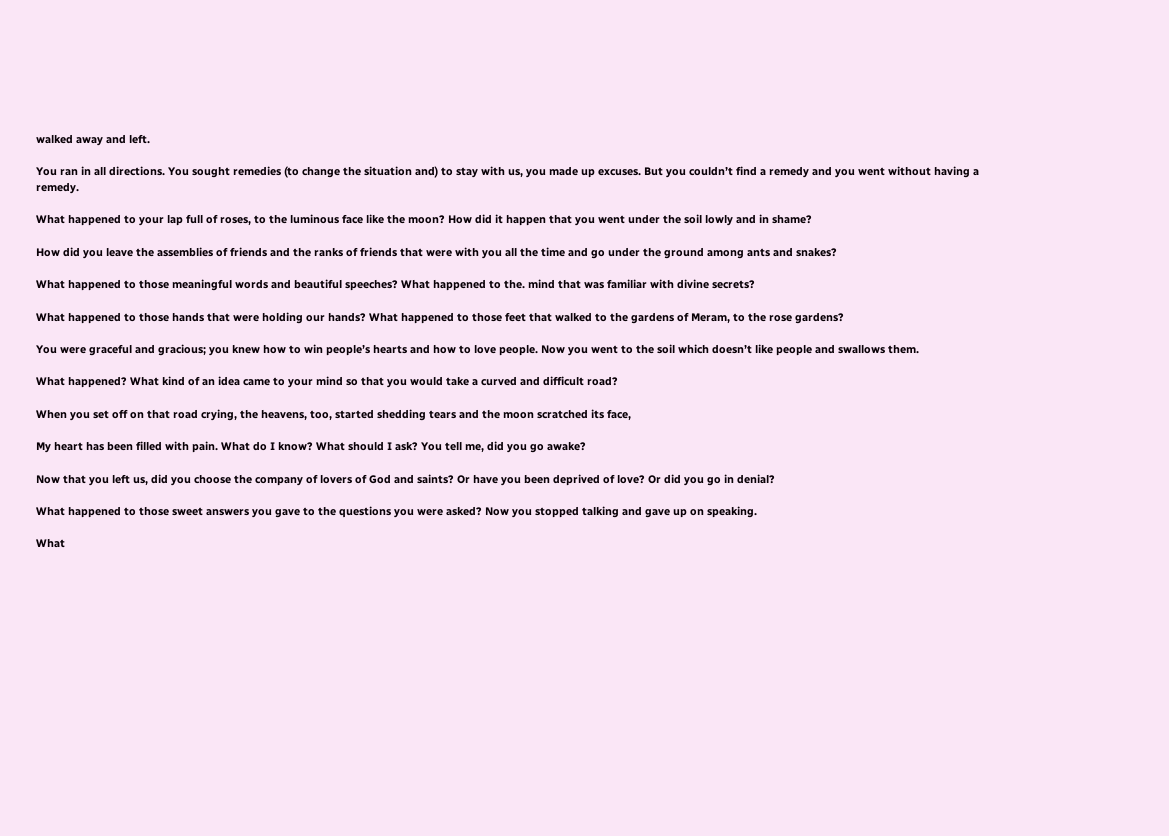walked away and left.

You ran in all directions. You sought remedies (to change the situation and) to stay with us, you made up excuses. But you couldn’t find a remedy and you went without having a remedy.

What happened to your lap full of roses, to the luminous face like the moon? How did it happen that you went under the soil lowly and in shame?

How did you leave the assemblies of friends and the ranks of friends that were with you all the time and go under the ground among ants and snakes?

What happened to those meaningful words and beautiful speeches? What happened to the. mind that was familiar with divine secrets?

What happened to those hands that were holding our hands? What happened to those feet that walked to the gardens of Meram, to the rose gardens?

You were graceful and gracious; you knew how to win people’s hearts and how to love people. Now you went to the soil which doesn’t like people and swallows them.

What happened? What kind of an idea came to your mind so that you would take a curved and difficult road?

When you set off on that road crying, the heavens, too, started shedding tears and the moon scratched its face,

My heart has been filled with pain. What do I know? What should I ask? You tell me, did you go awake?

Now that you left us, did you choose the company of lovers of God and saints? Or have you been deprived of love? Or did you go in denial?

What happened to those sweet answers you gave to the questions you were asked? Now you stopped talking and gave up on speaking.

What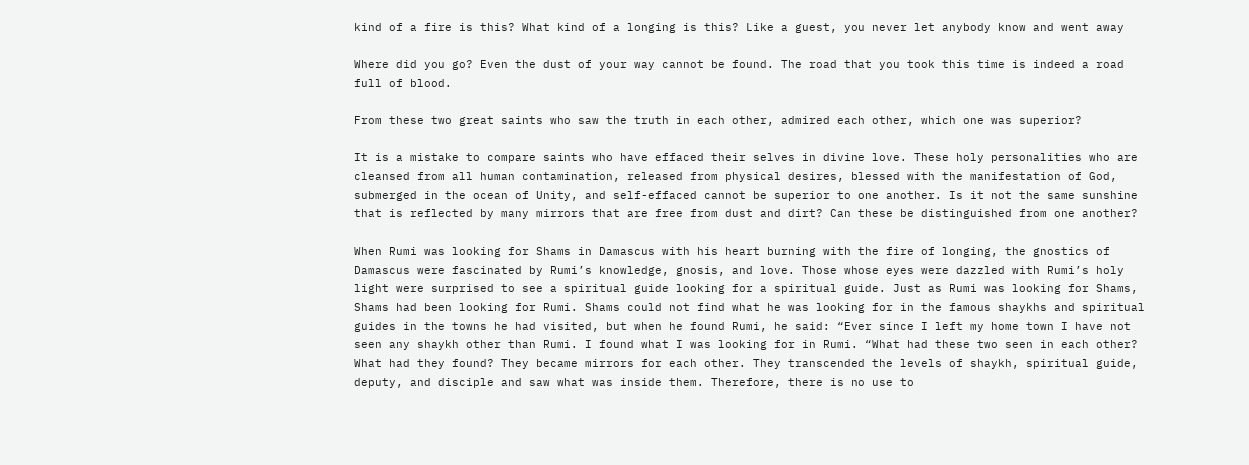kind of a fire is this? What kind of a longing is this? Like a guest, you never let anybody know and went away

Where did you go? Even the dust of your way cannot be found. The road that you took this time is indeed a road full of blood.

From these two great saints who saw the truth in each other, admired each other, which one was superior?

It is a mistake to compare saints who have effaced their selves in divine love. These holy personalities who are cleansed from all human contamination, released from physical desires, blessed with the manifestation of God, submerged in the ocean of Unity, and self-effaced cannot be superior to one another. Is it not the same sunshine that is reflected by many mirrors that are free from dust and dirt? Can these be distinguished from one another?

When Rumi was looking for Shams in Damascus with his heart burning with the fire of longing, the gnostics of Damascus were fascinated by Rumi’s knowledge, gnosis, and love. Those whose eyes were dazzled with Rumi’s holy light were surprised to see a spiritual guide looking for a spiritual guide. Just as Rumi was looking for Shams, Shams had been looking for Rumi. Shams could not find what he was looking for in the famous shaykhs and spiritual guides in the towns he had visited, but when he found Rumi, he said: “Ever since I left my home town I have not seen any shaykh other than Rumi. I found what I was looking for in Rumi. “What had these two seen in each other? What had they found? They became mirrors for each other. They transcended the levels of shaykh, spiritual guide, deputy, and disciple and saw what was inside them. Therefore, there is no use to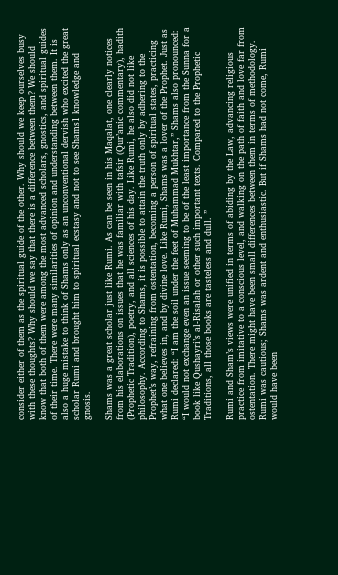consider either of them as the spiritual guide of the other. Why should we keep ourselves busy with these thoughts? Why should we say that there is a difference between them? We should know that both of them were among the most advanced scholars, gnostics, and spiritual guides of their time. There were many similarities of opinion and understanding between them. It is also a huge mistake to think of Shams only as an unconventional dervish who excited the great scholar Rumi and brought him to spiritual ecstasy and not to see Shams1 knowledge and gnosis.

Shams was a great scholar just like Rumi. As can be seen in his Maqalat, one clearly notices from his elaborations on issues that he was familiar with tafsir (Qur’anic commentary), hadith (Prophetic Tradition), poetry, and all sciences of his day. Like Rumi, he also did not like philosophy. According to Shams, it is possible to attain the truth only by adhering to the Prophet’s way, refraining from ostentation, becoming a person of spiritual states, practicing what one believes in, and by divine love. Like Rumi, Shams was a lover of the Prophet. Just as Rumi declared: “I am the soil under the feet of Muhammad Mukhtar,” Shams also pronounced: “I would not exchange even an issue seeming to be of the least importance from the Sunna for a book like Qushayri’s al-Risalah or other such important texts. Compared to the Prophetic Traditions, all those books are tasteless and dull. ”

Rumi and Sham’s views were unified in terms of abiding by the Law, advancing religious practice from imitative to a conscious level, and walking on the path of faith and love far from ostentation. There might have been small differences between them in terms of methodology. Rumi was cautious; Shams was ardent and enthusiastic. But if Shams had not come, Rumi would have been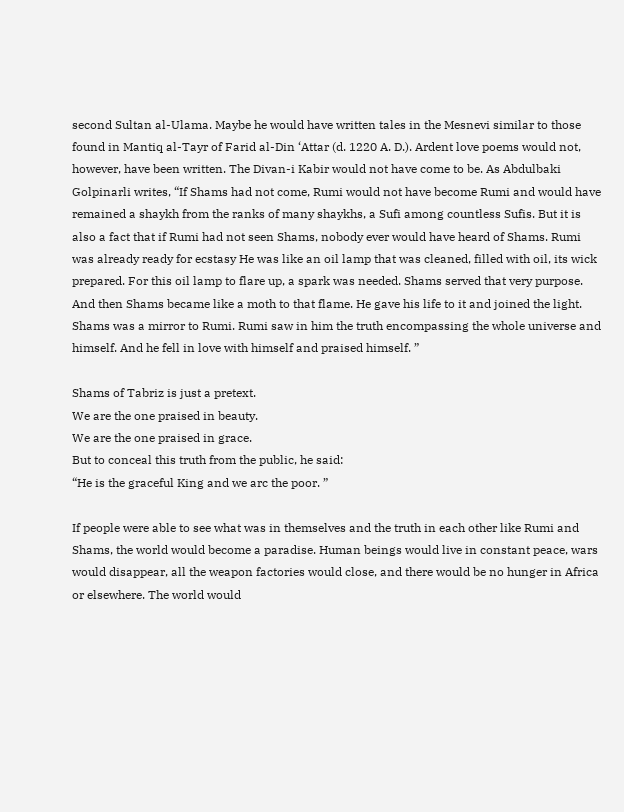second Sultan al-Ulama. Maybe he would have written tales in the Mesnevi similar to those found in Mantiq al-Tayr of Farid al-Din ‘Attar (d. 1220 A. D.). Ardent love poems would not, however, have been written. The Divan-i Kabir would not have come to be. As Abdulbaki Golpinarli writes, “If Shams had not come, Rumi would not have become Rumi and would have remained a shaykh from the ranks of many shaykhs, a Sufi among countless Sufis. But it is also a fact that if Rumi had not seen Shams, nobody ever would have heard of Shams. Rumi was already ready for ecstasy He was like an oil lamp that was cleaned, filled with oil, its wick prepared. For this oil lamp to flare up, a spark was needed. Shams served that very purpose. And then Shams became like a moth to that flame. He gave his life to it and joined the light. Shams was a mirror to Rumi. Rumi saw in him the truth encompassing the whole universe and himself. And he fell in love with himself and praised himself. ”

Shams of Tabriz is just a pretext.
We are the one praised in beauty.
We are the one praised in grace.
But to conceal this truth from the public, he said:
“He is the graceful King and we arc the poor. ”

If people were able to see what was in themselves and the truth in each other like Rumi and Shams, the world would become a paradise. Human beings would live in constant peace, wars would disappear, all the weapon factories would close, and there would be no hunger in Africa or elsewhere. The world would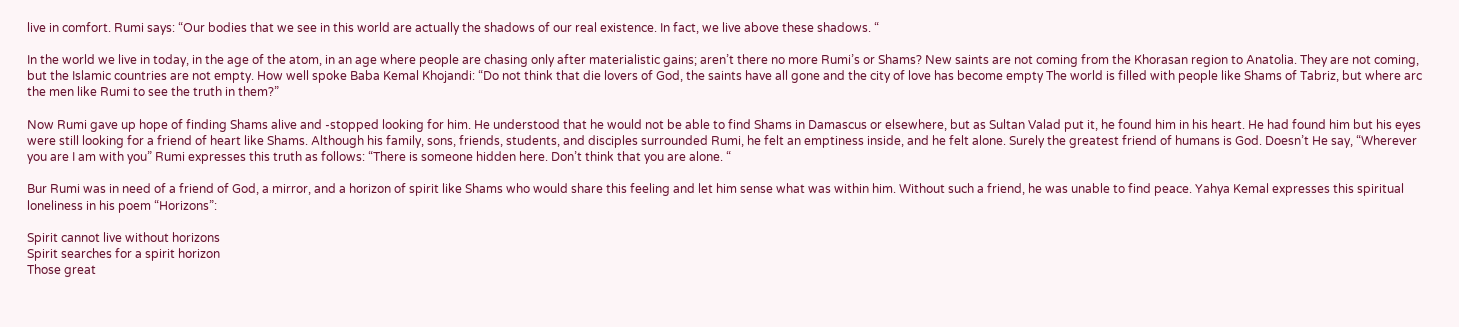live in comfort. Rumi says: “Our bodies that we see in this world are actually the shadows of our real existence. In fact, we live above these shadows. “

In the world we live in today, in the age of the atom, in an age where people are chasing only after materialistic gains; aren’t there no more Rumi’s or Shams? New saints are not coming from the Khorasan region to Anatolia. They are not coming, but the Islamic countries are not empty. How well spoke Baba Kemal Khojandi: “Do not think that die lovers of God, the saints have all gone and the city of love has become empty The world is filled with people like Shams of Tabriz, but where arc the men like Rumi to see the truth in them?”

Now Rumi gave up hope of finding Shams alive and -stopped looking for him. He understood that he would not be able to find Shams in Damascus or elsewhere, but as Sultan Valad put it, he found him in his heart. He had found him but his eyes were still looking for a friend of heart like Shams. Although his family, sons, friends, students, and disciples surrounded Rumi, he felt an emptiness inside, and he felt alone. Surely the greatest friend of humans is God. Doesn’t He say, “Wherever you are I am with you” Rumi expresses this truth as follows: “There is someone hidden here. Don’t think that you are alone. “

Bur Rumi was in need of a friend of God, a mirror, and a horizon of spirit like Shams who would share this feeling and let him sense what was within him. Without such a friend, he was unable to find peace. Yahya Kemal expresses this spiritual loneliness in his poem “Horizons”:

Spirit cannot live without horizons
Spirit searches for a spirit horizon
Those great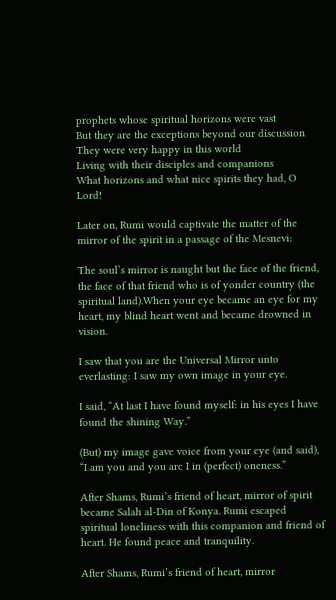prophets whose spiritual horizons were vast
But they are the exceptions beyond our discussion
They were very happy in this world
Living with their disciples and companions
What horizons and what nice spirits they had, O Lord!

Later on, Rumi would captivate the matter of the mirror of the spirit in a passage of the Mesnevi:

The soul’s mirror is naught but the face of the friend, the face of that friend who is of yonder country (the spiritual land).When your eye became an eye for my heart, my blind heart went and became drowned in vision.

I saw that you are the Universal Mirror unto everlasting: I saw my own image in your eye.

I said, “At last I have found myself: in his eyes I have found the shining Way.”

(But) my image gave voice from your eye (and said), “I am you and you arc I in (perfect) oneness.”

After Shams, Rumi’s friend of heart, mirror of spirit became Salah al-Din of Konya. Rumi escaped spiritual loneliness with this companion and friend of heart. He found peace and tranquility.

After Shams, Rumi’s friend of heart, mirror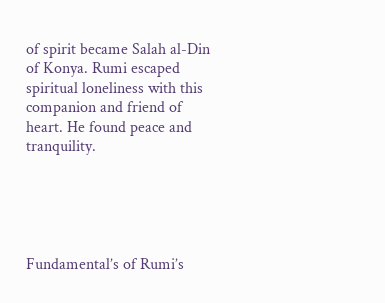of spirit became Salah al-Din of Konya. Rumi escaped spiritual loneliness with this companion and friend of heart. He found peace and tranquility.





Fundamental’s of Rumi’s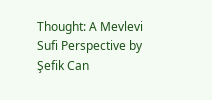Thought: A Mevlevi Sufi Perspective by Şefik Can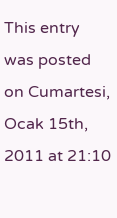This entry was posted on Cumartesi, Ocak 15th, 2011 at 21:10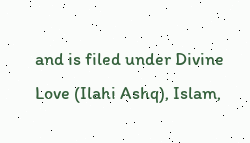and is filed under Divine Love (Ilahi Ashq), Islam,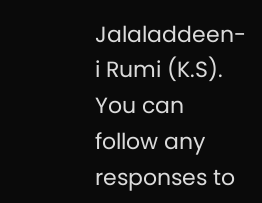Jalaladdeen-i Rumi (K.S). You can follow any responses to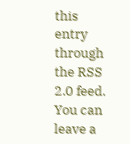this entry through the RSS 2.0 feed. You can leave a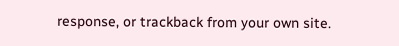response, or trackback from your own site.